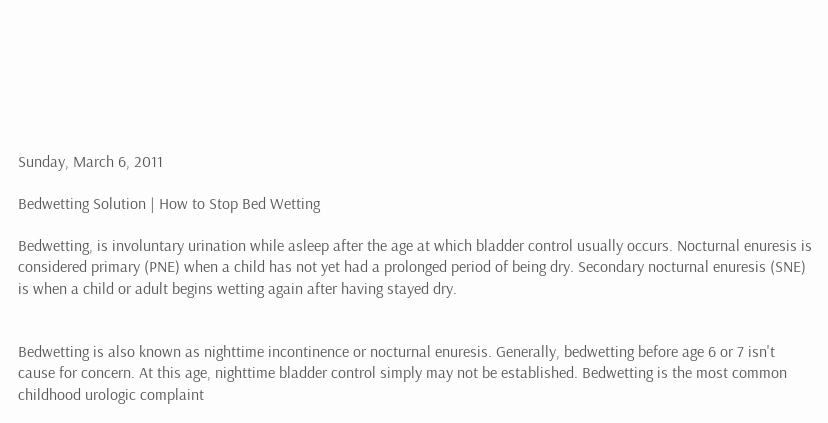Sunday, March 6, 2011

Bedwetting Solution | How to Stop Bed Wetting

Bedwetting, is involuntary urination while asleep after the age at which bladder control usually occurs. Nocturnal enuresis is considered primary (PNE) when a child has not yet had a prolonged period of being dry. Secondary nocturnal enuresis (SNE) is when a child or adult begins wetting again after having stayed dry.


Bedwetting is also known as nighttime incontinence or nocturnal enuresis. Generally, bedwetting before age 6 or 7 isn't cause for concern. At this age, nighttime bladder control simply may not be established. Bedwetting is the most common childhood urologic complaint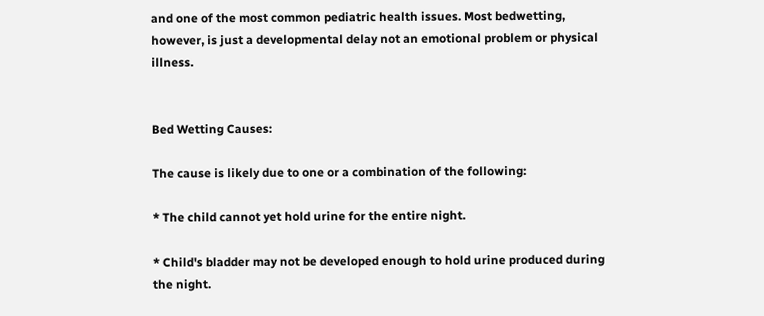and one of the most common pediatric health issues. Most bedwetting, however, is just a developmental delay not an emotional problem or physical illness.


Bed Wetting Causes:

The cause is likely due to one or a combination of the following:

* The child cannot yet hold urine for the entire night.

* Child's bladder may not be developed enough to hold urine produced during the night.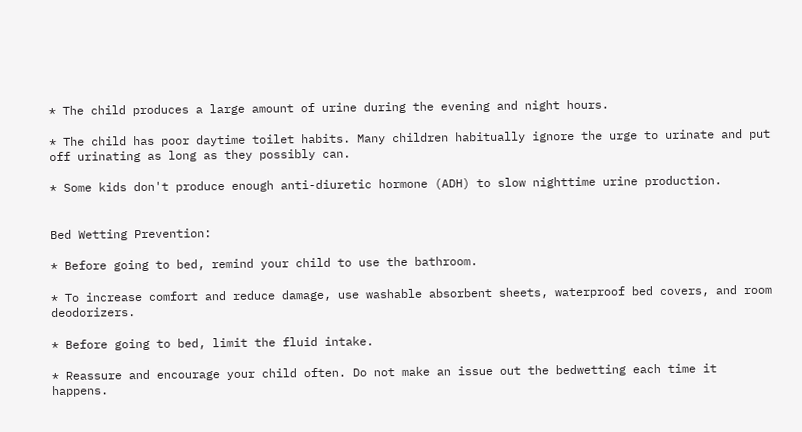* The child produces a large amount of urine during the evening and night hours.

* The child has poor daytime toilet habits. Many children habitually ignore the urge to urinate and put off urinating as long as they possibly can.

* Some kids don't produce enough anti-diuretic hormone (ADH) to slow nighttime urine production.


Bed Wetting Prevention:

* Before going to bed, remind your child to use the bathroom.

* To increase comfort and reduce damage, use washable absorbent sheets, waterproof bed covers, and room deodorizers.

* Before going to bed, limit the fluid intake.

* Reassure and encourage your child often. Do not make an issue out the bedwetting each time it happens.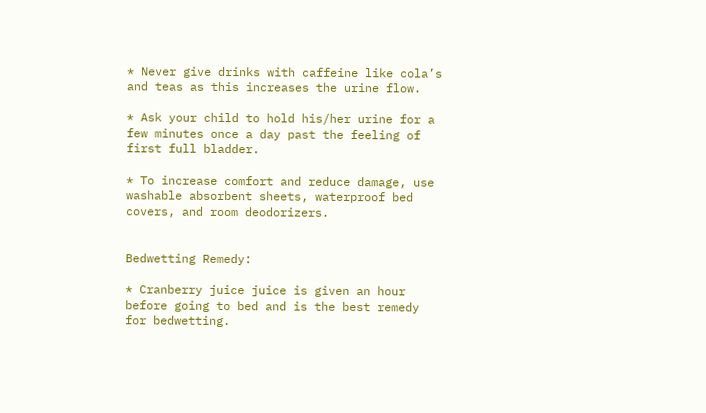* Never give drinks with caffeine like cola’s and teas as this increases the urine flow.

* Ask your child to hold his/her urine for a few minutes once a day past the feeling of first full bladder.

* To increase comfort and reduce damage, use washable absorbent sheets, waterproof bed covers, and room deodorizers.


Bedwetting Remedy:

* Cranberry juice juice is given an hour before going to bed and is the best remedy for bedwetting.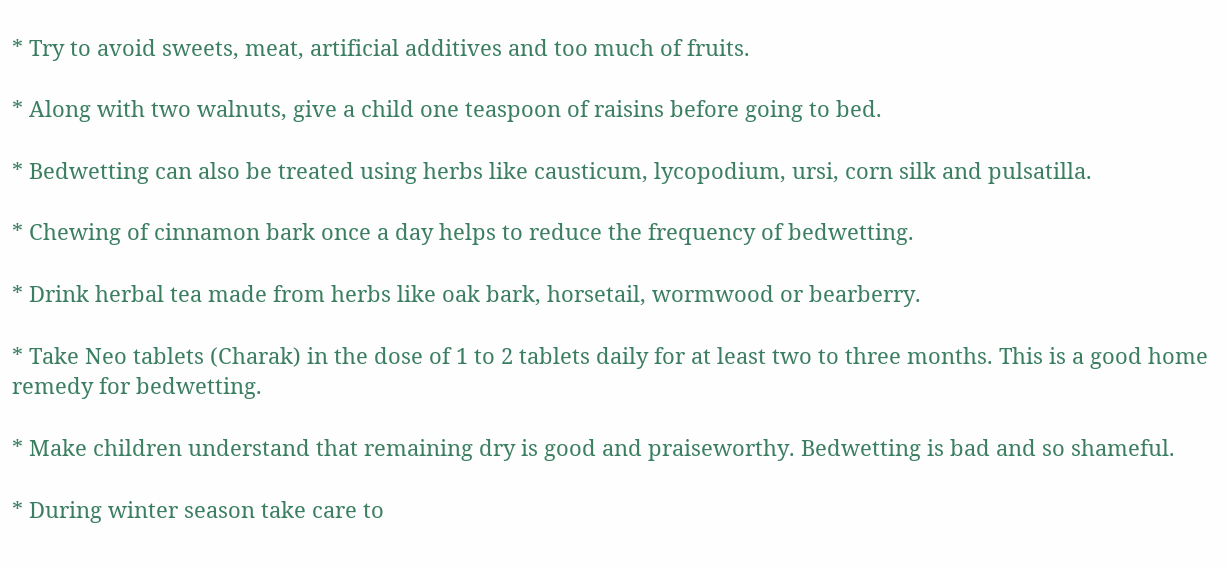* Try to avoid sweets, meat, artificial additives and too much of fruits.

* Along with two walnuts, give a child one teaspoon of raisins before going to bed.

* Bedwetting can also be treated using herbs like causticum, lycopodium, ursi, corn silk and pulsatilla.

* Chewing of cinnamon bark once a day helps to reduce the frequency of bedwetting.

* Drink herbal tea made from herbs like oak bark, horsetail, wormwood or bearberry.

* Take Neo tablets (Charak) in the dose of 1 to 2 tablets daily for at least two to three months. This is a good home remedy for bedwetting.

* Make children understand that remaining dry is good and praiseworthy. Bedwetting is bad and so shameful.

* During winter season take care to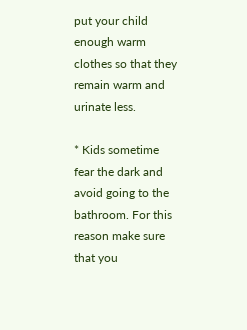put your child enough warm clothes so that they remain warm and urinate less.

* Kids sometime fear the dark and avoid going to the bathroom. For this reason make sure that you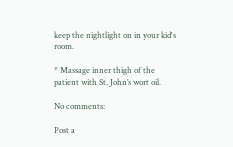keep the nightlight on in your kid's room.

* Massage inner thigh of the patient with St. John’s wort oil.

No comments:

Post a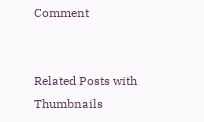Comment


Related Posts with Thumbnails